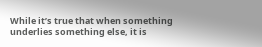While it’s true that when something underlies something else, it is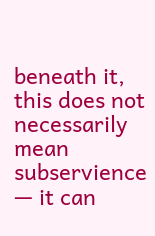beneath it, this does not necessarily mean subservience — it can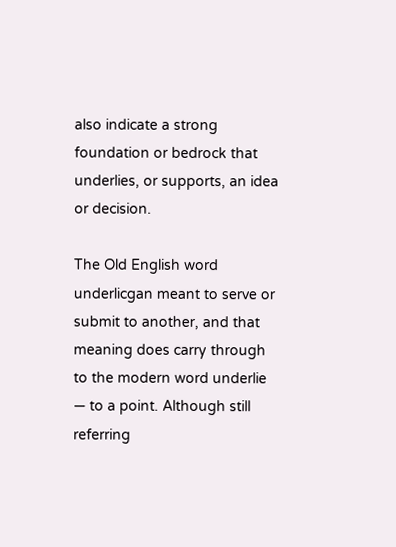also indicate a strong foundation or bedrock that underlies, or supports, an idea or decision.

The Old English word underlicgan meant to serve or submit to another, and that meaning does carry through to the modern word underlie — to a point. Although still referring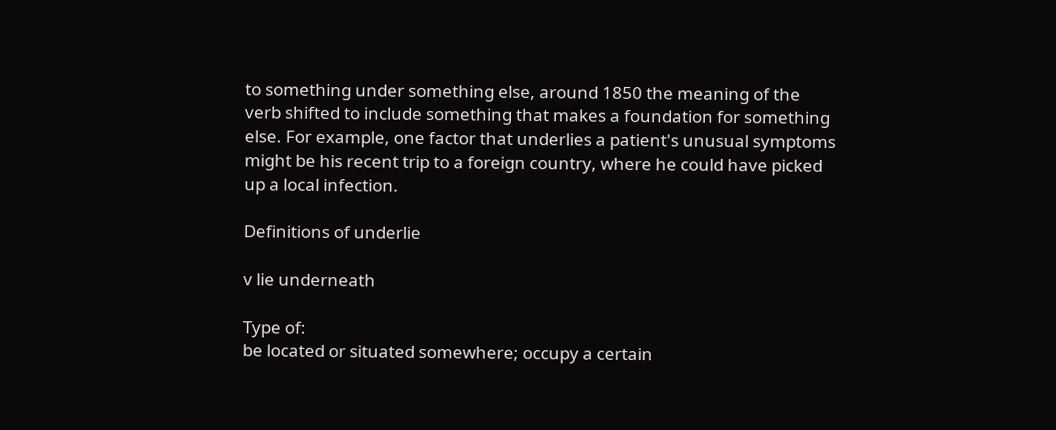to something under something else, around 1850 the meaning of the verb shifted to include something that makes a foundation for something else. For example, one factor that underlies a patient's unusual symptoms might be his recent trip to a foreign country, where he could have picked up a local infection.

Definitions of underlie

v lie underneath

Type of:
be located or situated somewhere; occupy a certain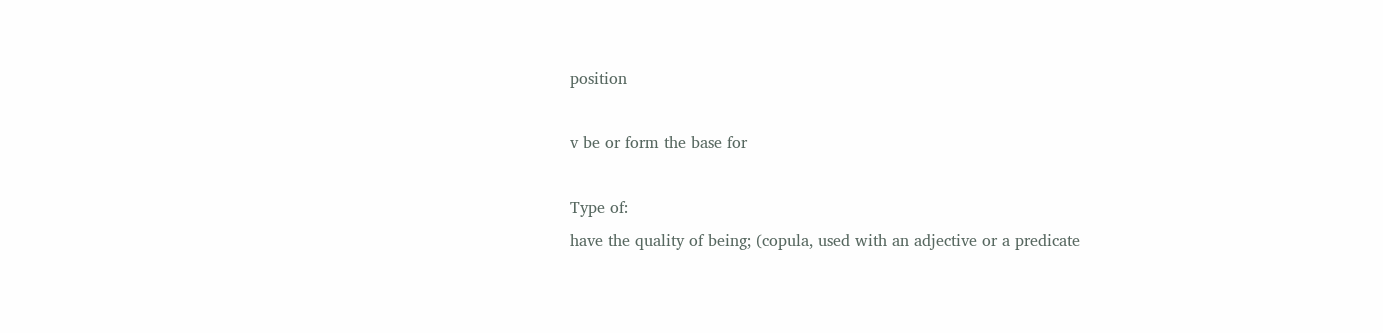position

v be or form the base for

Type of:
have the quality of being; (copula, used with an adjective or a predicate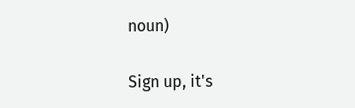noun)

Sign up, it's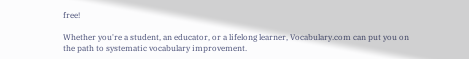free!

Whether you're a student, an educator, or a lifelong learner, Vocabulary.com can put you on the path to systematic vocabulary improvement.